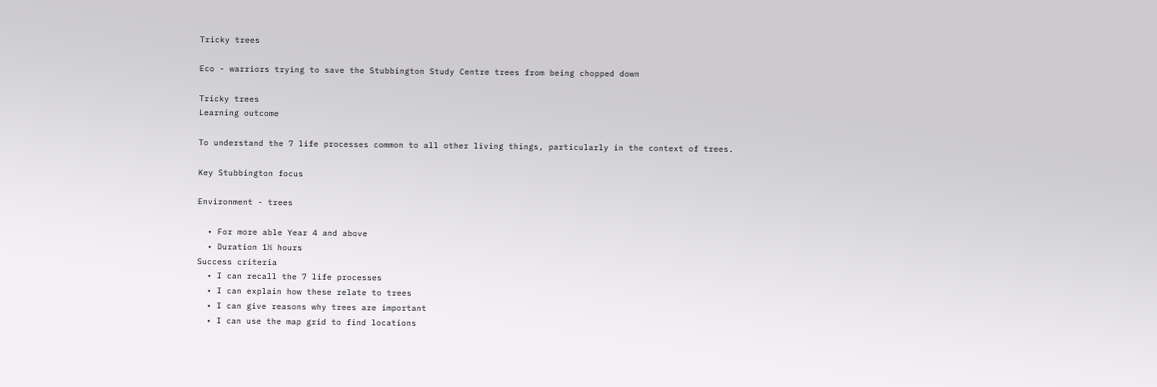Tricky trees

Eco - warriors trying to save the Stubbington Study Centre trees from being chopped down

Tricky trees
Learning outcome

To understand the 7 life processes common to all other living things, particularly in the context of trees.

Key Stubbington focus

Environment - trees

  • For more able Year 4 and above
  • Duration 1½ hours
Success criteria
  • I can recall the 7 life processes
  • I can explain how these relate to trees
  • I can give reasons why trees are important
  • I can use the map grid to find locations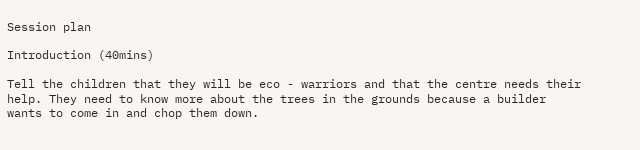Session plan

Introduction (40mins)

Tell the children that they will be eco - warriors and that the centre needs their help. They need to know more about the trees in the grounds because a builder wants to come in and chop them down.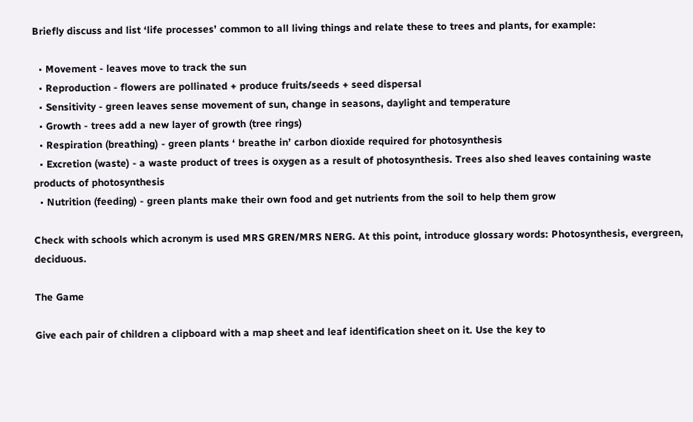Briefly discuss and list ‘life processes’ common to all living things and relate these to trees and plants, for example:

  • Movement - leaves move to track the sun
  • Reproduction - flowers are pollinated + produce fruits/seeds + seed dispersal
  • Sensitivity - green leaves sense movement of sun, change in seasons, daylight and temperature
  • Growth - trees add a new layer of growth (tree rings)
  • Respiration (breathing) - green plants ‘ breathe in’ carbon dioxide required for photosynthesis
  • Excretion (waste) - a waste product of trees is oxygen as a result of photosynthesis. Trees also shed leaves containing waste products of photosynthesis
  • Nutrition (feeding) - green plants make their own food and get nutrients from the soil to help them grow

Check with schools which acronym is used MRS GREN/MRS NERG. At this point, introduce glossary words: Photosynthesis, evergreen, deciduous.

The Game

Give each pair of children a clipboard with a map sheet and leaf identification sheet on it. Use the key to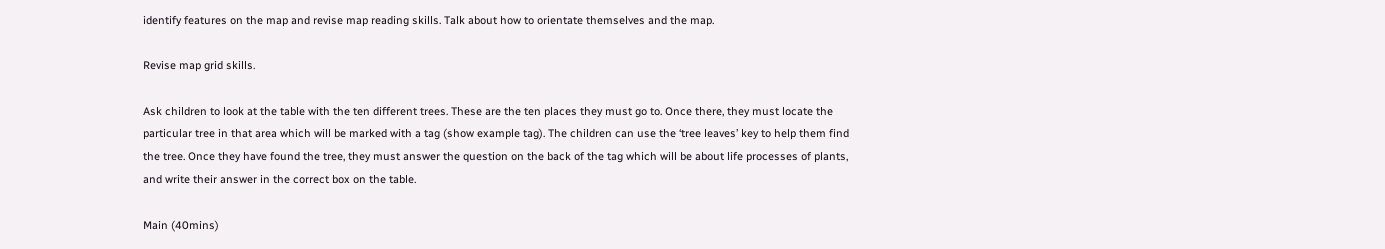identify features on the map and revise map reading skills. Talk about how to orientate themselves and the map.

Revise map grid skills.

Ask children to look at the table with the ten different trees. These are the ten places they must go to. Once there, they must locate the particular tree in that area which will be marked with a tag (show example tag). The children can use the ‘tree leaves’ key to help them find the tree. Once they have found the tree, they must answer the question on the back of the tag which will be about life processes of plants, and write their answer in the correct box on the table.

Main (40mins)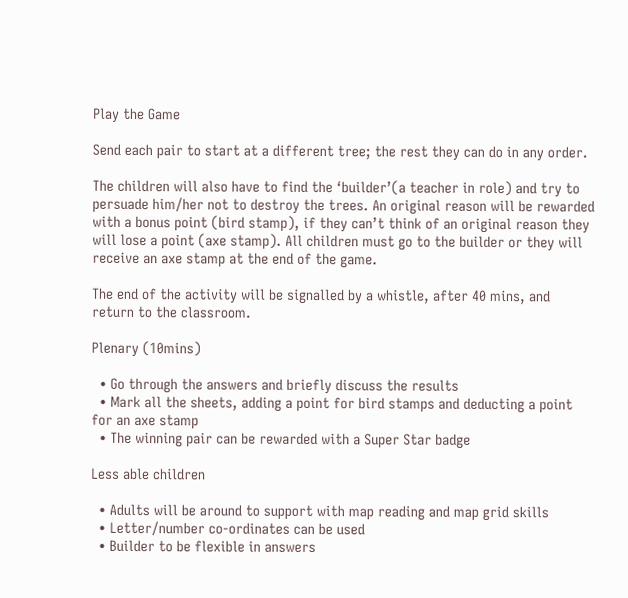Play the Game

Send each pair to start at a different tree; the rest they can do in any order.

The children will also have to find the ‘builder’(a teacher in role) and try to persuade him/her not to destroy the trees. An original reason will be rewarded with a bonus point (bird stamp), if they can’t think of an original reason they will lose a point (axe stamp). All children must go to the builder or they will receive an axe stamp at the end of the game.

The end of the activity will be signalled by a whistle, after 40 mins, and return to the classroom.

Plenary (10mins)

  • Go through the answers and briefly discuss the results
  • Mark all the sheets, adding a point for bird stamps and deducting a point for an axe stamp
  • The winning pair can be rewarded with a Super Star badge

Less able children

  • Adults will be around to support with map reading and map grid skills
  • Letter/number co-ordinates can be used
  • Builder to be flexible in answers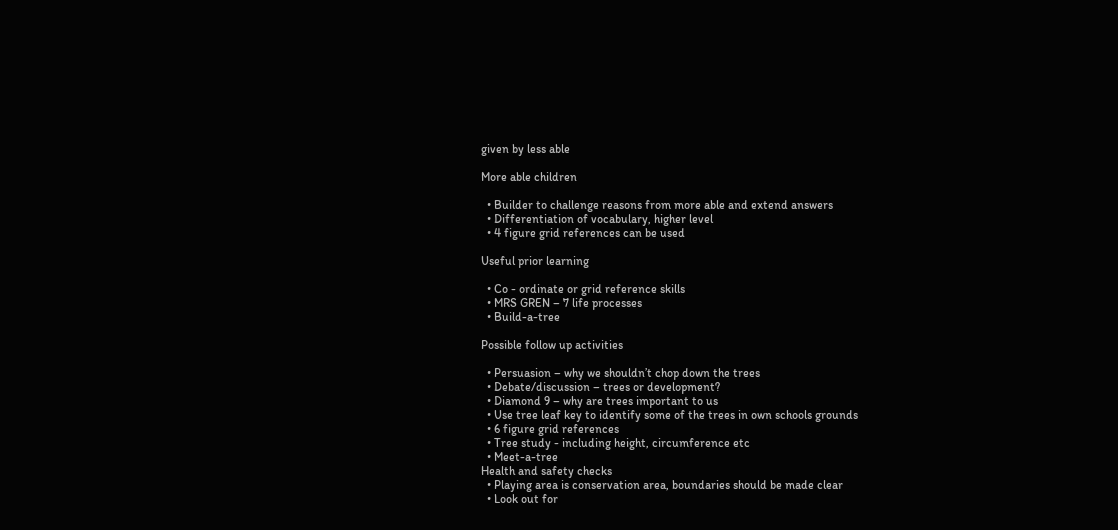given by less able

More able children

  • Builder to challenge reasons from more able and extend answers
  • Differentiation of vocabulary, higher level
  • 4 figure grid references can be used

Useful prior learning

  • Co - ordinate or grid reference skills
  • MRS GREN – 7 life processes
  • Build-a-tree

Possible follow up activities

  • Persuasion – why we shouldn’t chop down the trees
  • Debate/discussion – trees or development?
  • Diamond 9 – why are trees important to us
  • Use tree leaf key to identify some of the trees in own schools grounds
  • 6 figure grid references
  • Tree study - including height, circumference etc
  • Meet-a-tree
Health and safety checks
  • Playing area is conservation area, boundaries should be made clear
  • Look out for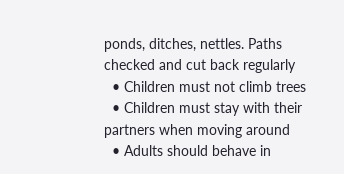ponds, ditches, nettles. Paths checked and cut back regularly
  • Children must not climb trees
  • Children must stay with their partners when moving around
  • Adults should behave in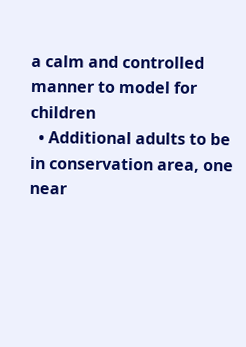a calm and controlled manner to model for children
  • Additional adults to be in conservation area, one near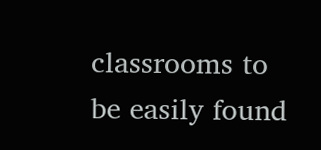classrooms to be easily found